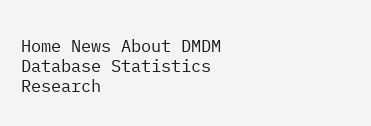Home News About DMDM Database Statistics Research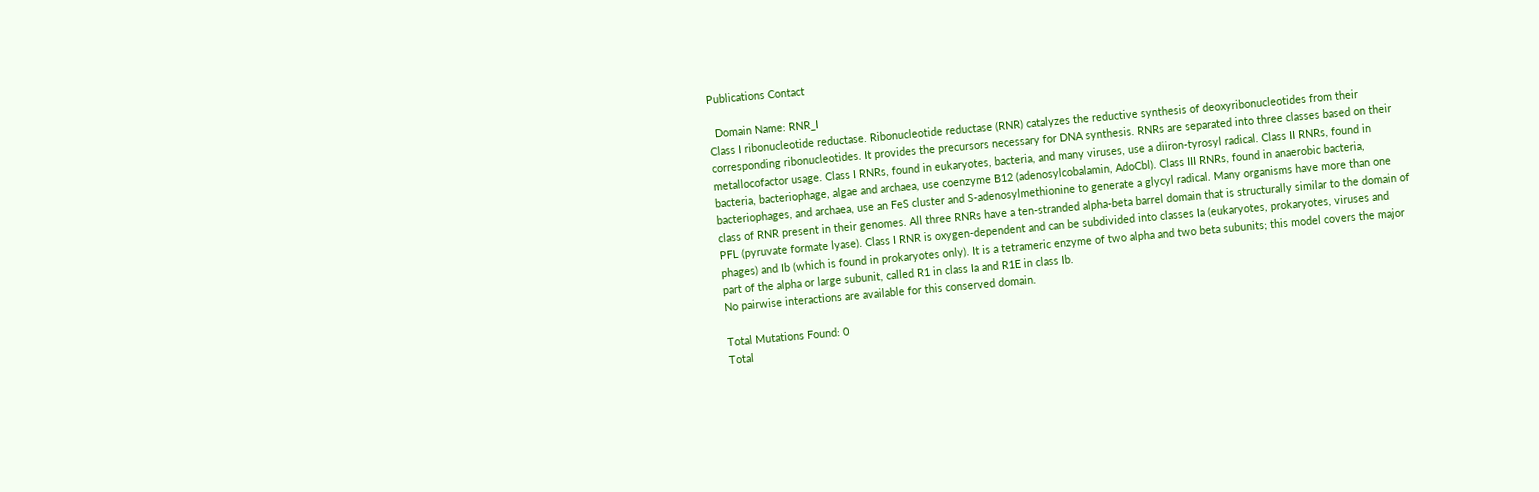Publications Contact

  Domain Name: RNR_I
Class I ribonucleotide reductase. Ribonucleotide reductase (RNR) catalyzes the reductive synthesis of deoxyribonucleotides from their corresponding ribonucleotides. It provides the precursors necessary for DNA synthesis. RNRs are separated into three classes based on their metallocofactor usage. Class I RNRs, found in eukaryotes, bacteria, and many viruses, use a diiron-tyrosyl radical. Class II RNRs, found in bacteria, bacteriophage, algae and archaea, use coenzyme B12 (adenosylcobalamin, AdoCbl). Class III RNRs, found in anaerobic bacteria, bacteriophages, and archaea, use an FeS cluster and S-adenosylmethionine to generate a glycyl radical. Many organisms have more than one class of RNR present in their genomes. All three RNRs have a ten-stranded alpha-beta barrel domain that is structurally similar to the domain of PFL (pyruvate formate lyase). Class I RNR is oxygen-dependent and can be subdivided into classes Ia (eukaryotes, prokaryotes, viruses and phages) and Ib (which is found in prokaryotes only). It is a tetrameric enzyme of two alpha and two beta subunits; this model covers the major part of the alpha or large subunit, called R1 in class Ia and R1E in class Ib.
No pairwise interactions are available for this conserved domain.

Total Mutations Found: 0
Total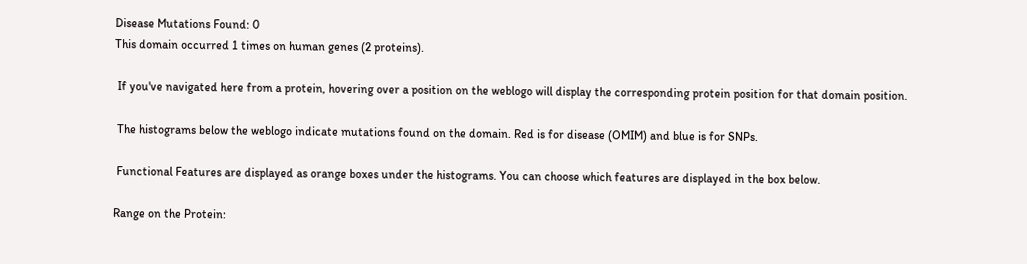Disease Mutations Found: 0
This domain occurred 1 times on human genes (2 proteins).

 If you've navigated here from a protein, hovering over a position on the weblogo will display the corresponding protein position for that domain position.

 The histograms below the weblogo indicate mutations found on the domain. Red is for disease (OMIM) and blue is for SNPs.

 Functional Features are displayed as orange boxes under the histograms. You can choose which features are displayed in the box below.

Range on the Protein: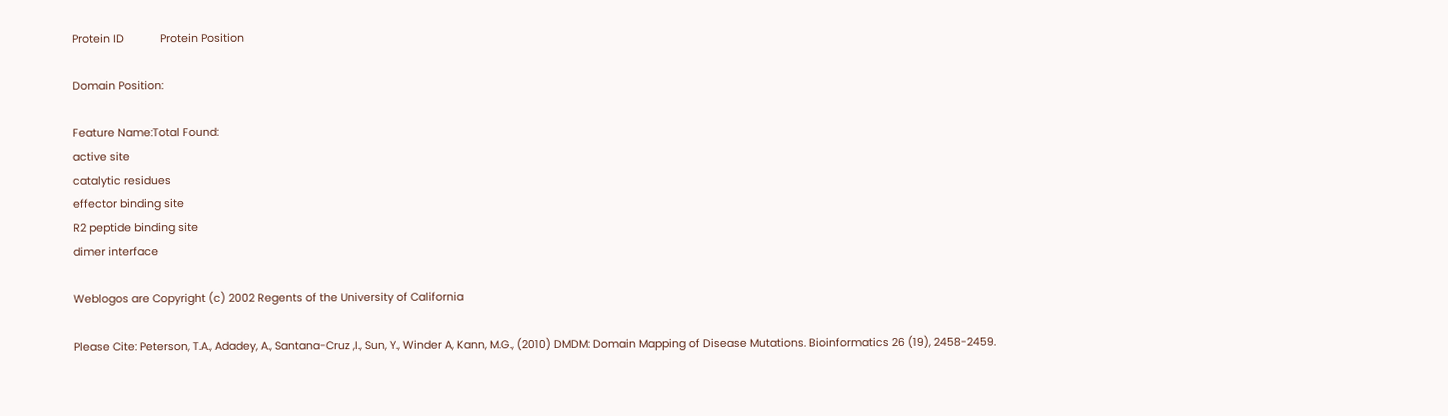Protein ID            Protein Position

Domain Position:

Feature Name:Total Found:
active site
catalytic residues
effector binding site
R2 peptide binding site
dimer interface

Weblogos are Copyright (c) 2002 Regents of the University of California

Please Cite: Peterson, T.A., Adadey, A., Santana-Cruz ,I., Sun, Y., Winder A, Kann, M.G., (2010) DMDM: Domain Mapping of Disease Mutations. Bioinformatics 26 (19), 2458-2459.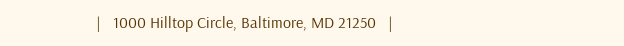|   1000 Hilltop Circle, Baltimore, MD 21250   |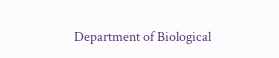Department of Biological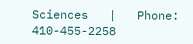Sciences   |   Phone: 410-455-2258